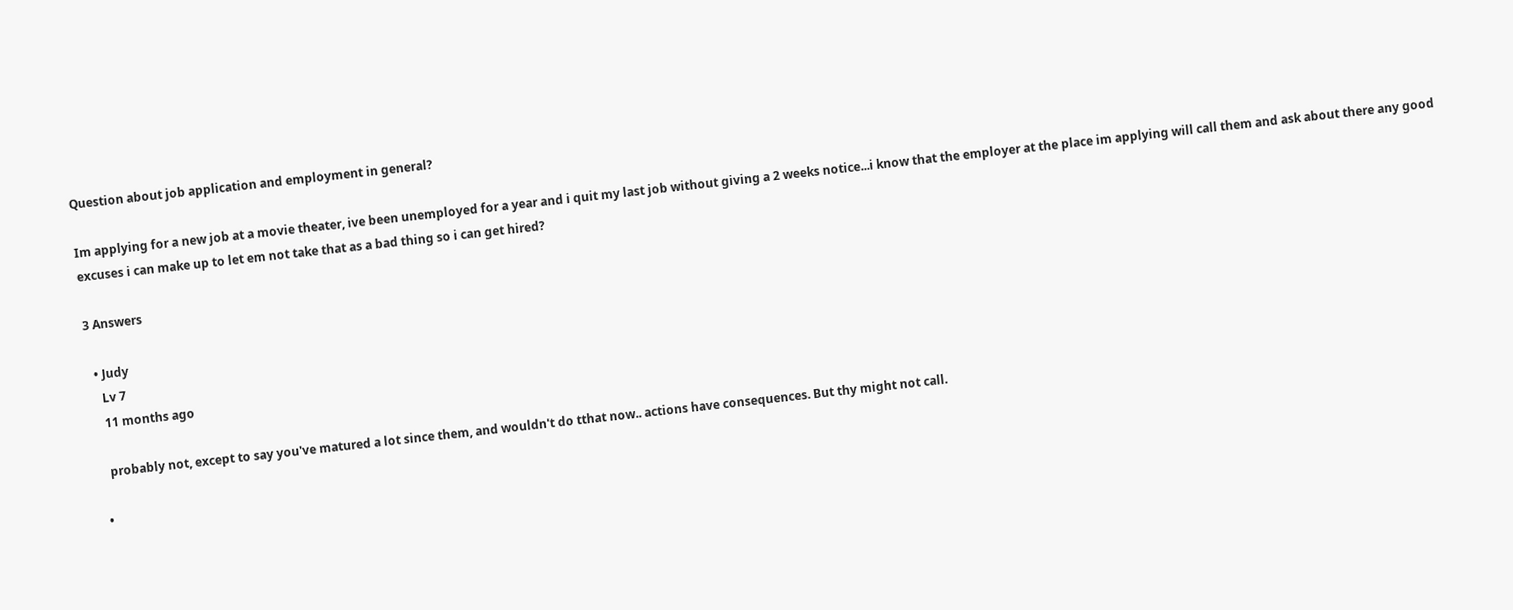Question about job application and employment in general?

Im applying for a new job at a movie theater, ive been unemployed for a year and i quit my last job without giving a 2 weeks notice...i know that the employer at the place im applying will call them and ask about there any good excuses i can make up to let em not take that as a bad thing so i can get hired?

3 Answers

  • Judy
    Lv 7
    11 months ago

    probably not, except to say you've matured a lot since them, and wouldn't do tthat now.. actions have consequences. But thy might not call.

  •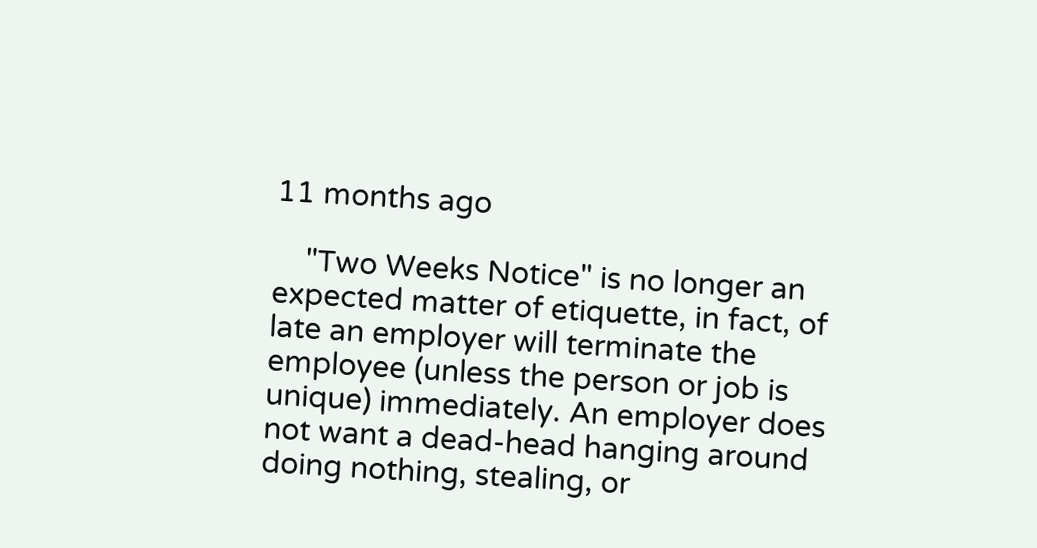11 months ago

    "Two Weeks Notice" is no longer an expected matter of etiquette, in fact, of late an employer will terminate the employee (unless the person or job is unique) immediately. An employer does not want a dead-head hanging around doing nothing, stealing, or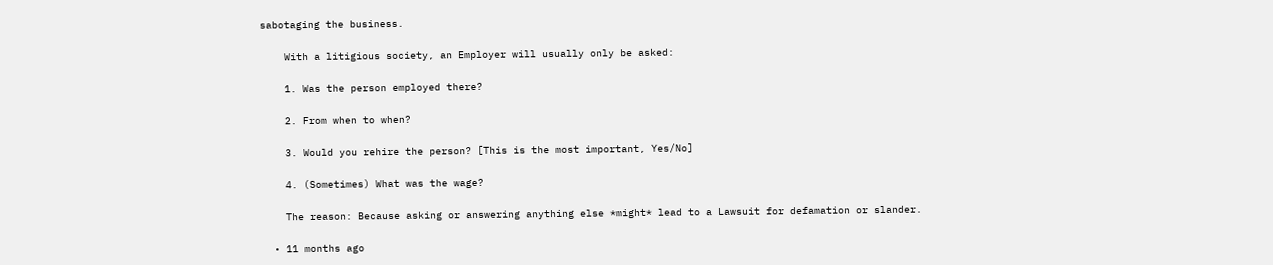sabotaging the business.

    With a litigious society, an Employer will usually only be asked:

    1. Was the person employed there?

    2. From when to when?

    3. Would you rehire the person? [This is the most important, Yes/No]

    4. (Sometimes) What was the wage?

    The reason: Because asking or answering anything else *might* lead to a Lawsuit for defamation or slander.

  • 11 months ago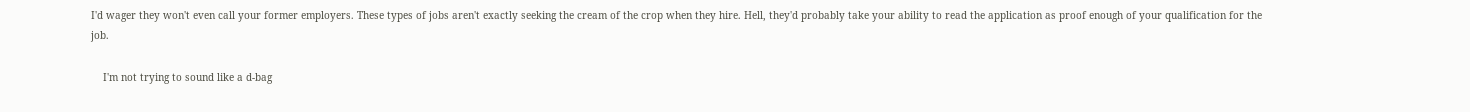I'd wager they won't even call your former employers. These types of jobs aren't exactly seeking the cream of the crop when they hire. Hell, they'd probably take your ability to read the application as proof enough of your qualification for the job.

    I'm not trying to sound like a d-bag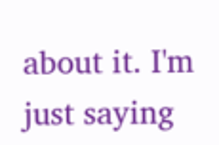about it. I'm just saying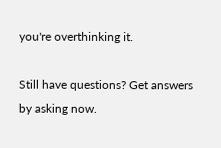you're overthinking it.

Still have questions? Get answers by asking now.